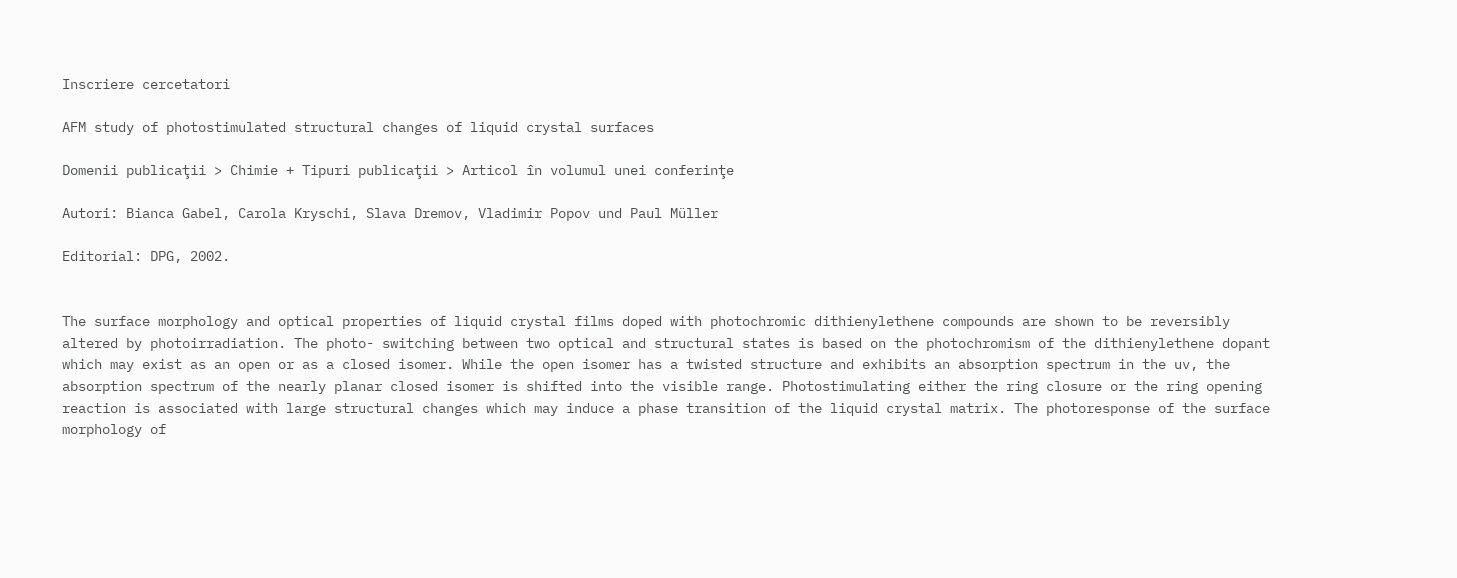Inscriere cercetatori

AFM study of photostimulated structural changes of liquid crystal surfaces

Domenii publicaţii > Chimie + Tipuri publicaţii > Articol în volumul unei conferinţe

Autori: Bianca Gabel, Carola Kryschi, Slava Dremov, Vladimir Popov und Paul Müller

Editorial: DPG, 2002.


The surface morphology and optical properties of liquid crystal films doped with photochromic dithienylethene compounds are shown to be reversibly altered by photoirradiation. The photo- switching between two optical and structural states is based on the photochromism of the dithienylethene dopant which may exist as an open or as a closed isomer. While the open isomer has a twisted structure and exhibits an absorption spectrum in the uv, the absorption spectrum of the nearly planar closed isomer is shifted into the visible range. Photostimulating either the ring closure or the ring opening reaction is associated with large structural changes which may induce a phase transition of the liquid crystal matrix. The photoresponse of the surface morphology of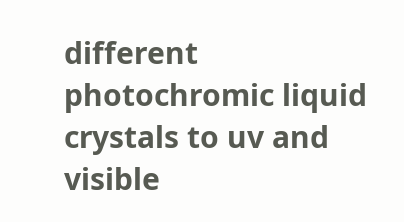different photochromic liquid crystals to uv and visible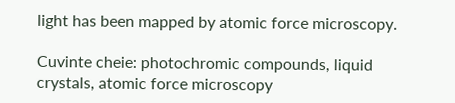light has been mapped by atomic force microscopy.

Cuvinte cheie: photochromic compounds, liquid crystals, atomic force microscopy